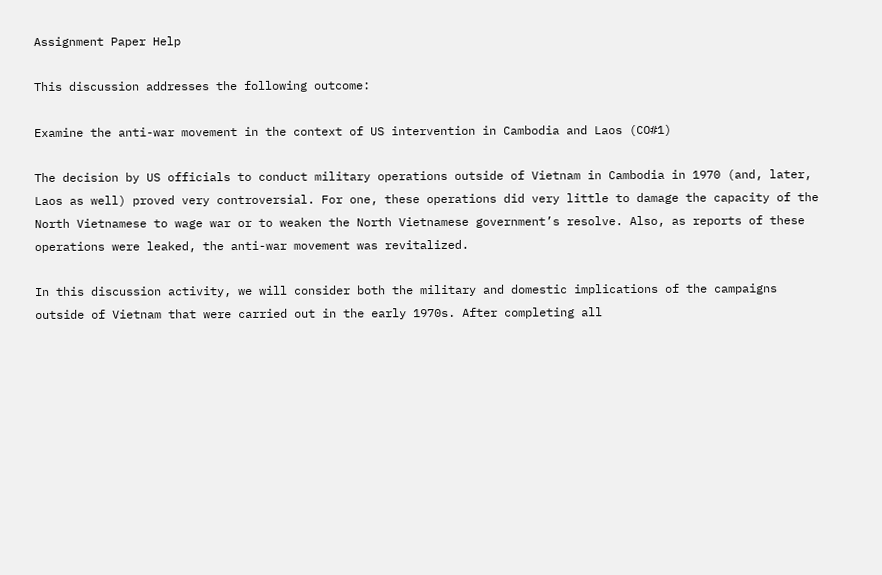Assignment Paper Help

This discussion addresses the following outcome:

Examine the anti-war movement in the context of US intervention in Cambodia and Laos (CO#1)

The decision by US officials to conduct military operations outside of Vietnam in Cambodia in 1970 (and, later, Laos as well) proved very controversial. For one, these operations did very little to damage the capacity of the North Vietnamese to wage war or to weaken the North Vietnamese government’s resolve. Also, as reports of these operations were leaked, the anti-war movement was revitalized.

In this discussion activity, we will consider both the military and domestic implications of the campaigns outside of Vietnam that were carried out in the early 1970s. After completing all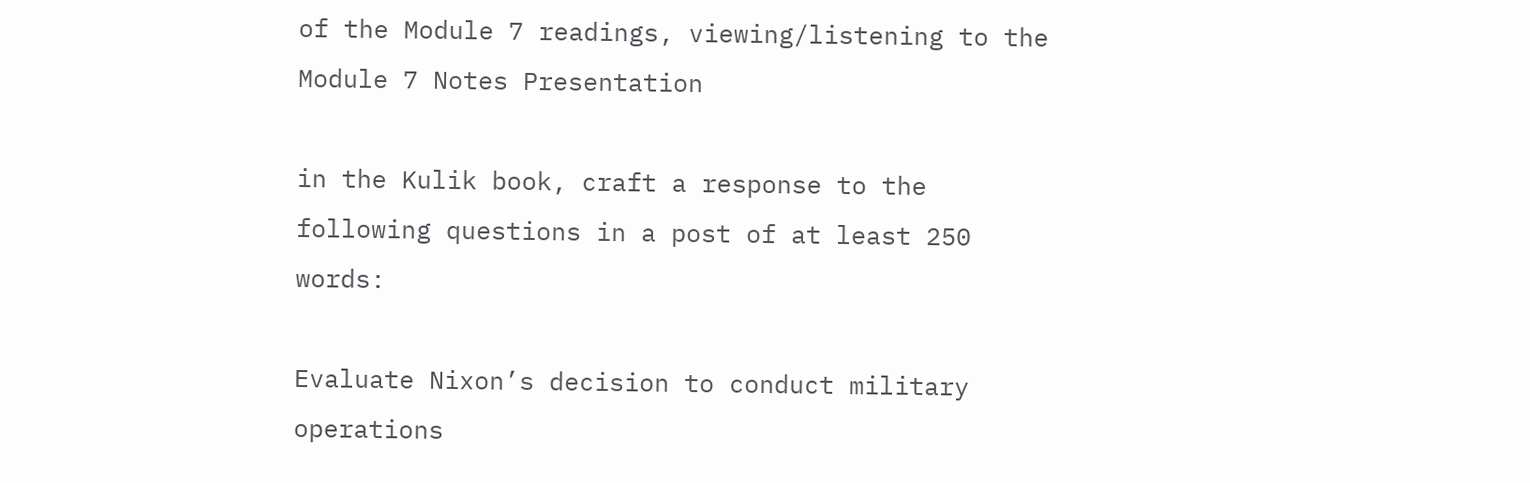of the Module 7 readings, viewing/listening to the Module 7 Notes Presentation

in the Kulik book, craft a response to the following questions in a post of at least 250 words:

Evaluate Nixon’s decision to conduct military operations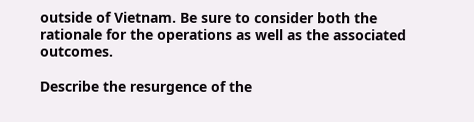outside of Vietnam. Be sure to consider both the rationale for the operations as well as the associated outcomes.

Describe the resurgence of the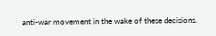anti-war movement in the wake of these decisions.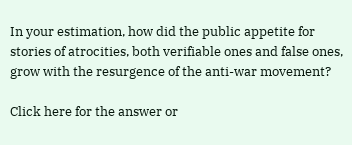In your estimation, how did the public appetite for stories of atrocities, both verifiable ones and false ones, grow with the resurgence of the anti-war movement?

Click here for the answer or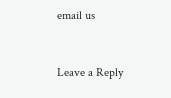email us


Leave a Reply